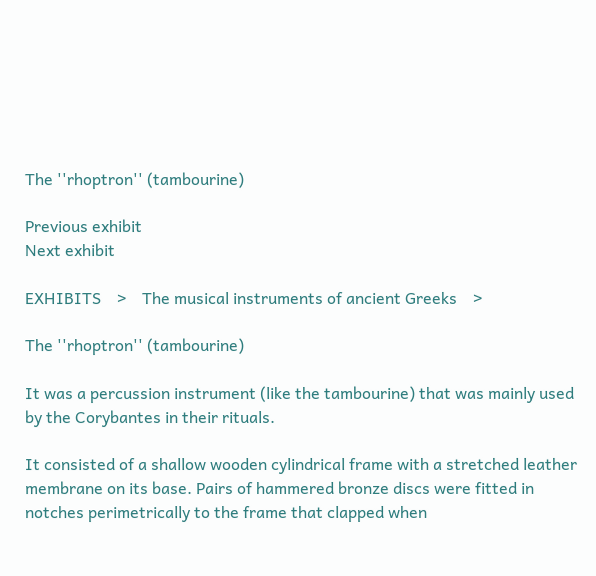The ''rhoptron'' (tambourine)

Previous exhibit                                                                                                                   Next exhibit

EXHIBITS    >    The musical instruments of ancient Greeks    >

The ''rhoptron'' (tambourine)

It was a percussion instrument (like the tambourine) that was mainly used by the Corybantes in their rituals.

It consisted of a shallow wooden cylindrical frame with a stretched leather membrane on its base. Pairs of hammered bronze discs were fitted in notches perimetrically to the frame that clapped when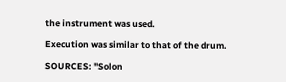the instrument was used.

Execution was similar to that of the drum.

SOURCES: "Solon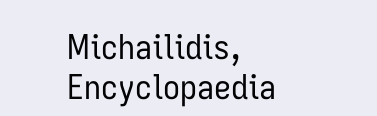Michailidis, Encyclopaedia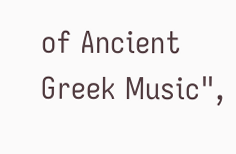of Ancient Greek Music",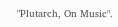"Plutarch, On Music".